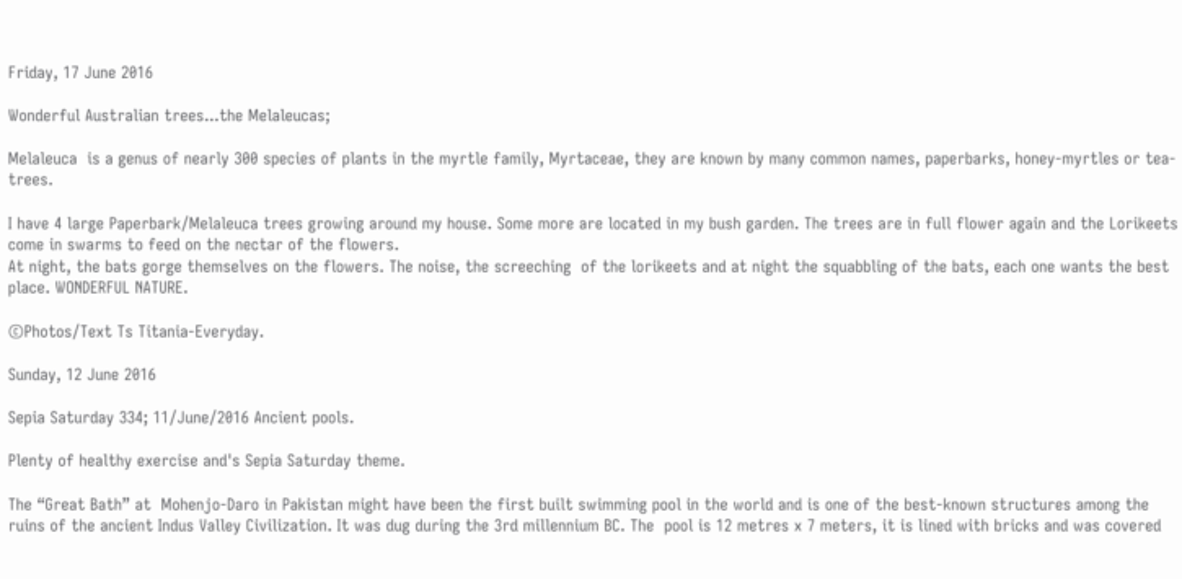Friday, 17 June 2016

Wonderful Australian trees...the Melaleucas;

Melaleuca  is a genus of nearly 300 species of plants in the myrtle family, Myrtaceae, they are known by many common names, paperbarks, honey-myrtles or tea-trees.

I have 4 large Paperbark/Melaleuca trees growing around my house. Some more are located in my bush garden. The trees are in full flower again and the Lorikeets come in swarms to feed on the nectar of the flowers.
At night, the bats gorge themselves on the flowers. The noise, the screeching  of the lorikeets and at night the squabbling of the bats, each one wants the best place. WONDERFUL NATURE.

©Photos/Text Ts Titania-Everyday.

Sunday, 12 June 2016

Sepia Saturday 334; 11/June/2016 Ancient pools.

Plenty of healthy exercise and's Sepia Saturday theme.

The “Great Bath” at  Mohenjo-Daro in Pakistan might have been the first built swimming pool in the world and is one of the best-known structures among the ruins of the ancient Indus Valley Civilization. It was dug during the 3rd millennium BC. The  pool is 12 metres x 7 meters, it is lined with bricks and was covered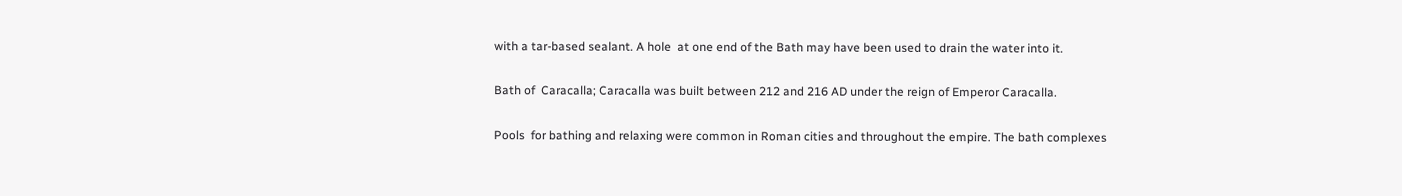with a tar-based sealant. A hole  at one end of the Bath may have been used to drain the water into it.

Bath of  Caracalla; Caracalla was built between 212 and 216 AD under the reign of Emperor Caracalla.

Pools  for bathing and relaxing were common in Roman cities and throughout the empire. The bath complexes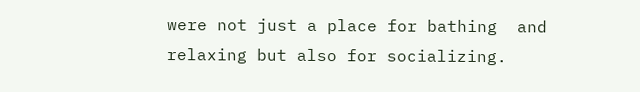were not just a place for bathing  and relaxing but also for socializing.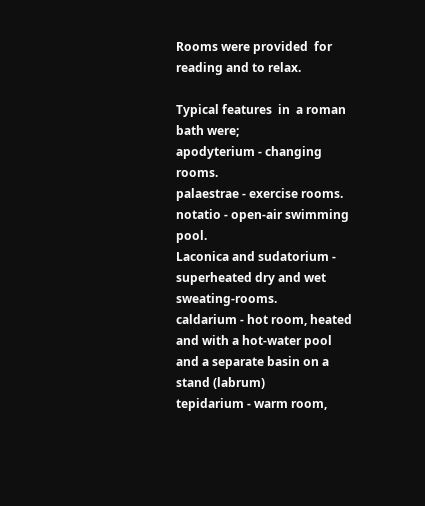Rooms were provided  for reading and to relax.

Typical features  in  a roman bath were;
apodyterium - changing rooms.
palaestrae - exercise rooms.
notatio - open-air swimming pool.
Laconica and sudatorium - superheated dry and wet sweating-rooms.
caldarium - hot room, heated and with a hot-water pool and a separate basin on a stand (labrum)
tepidarium - warm room,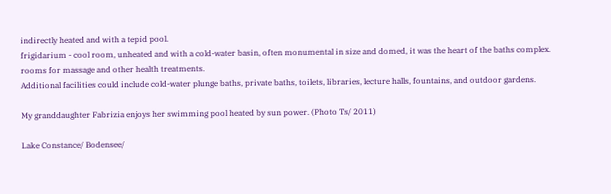indirectly heated and with a tepid pool.
frigidarium - cool room, unheated and with a cold-water basin, often monumental in size and domed, it was the heart of the baths complex.
rooms for massage and other health treatments.
Additional facilities could include cold-water plunge baths, private baths, toilets, libraries, lecture halls, fountains, and outdoor gardens.

My granddaughter Fabrizia enjoys her swimming pool heated by sun power. (Photo Ts/ 2011)

Lake Constance/ Bodensee/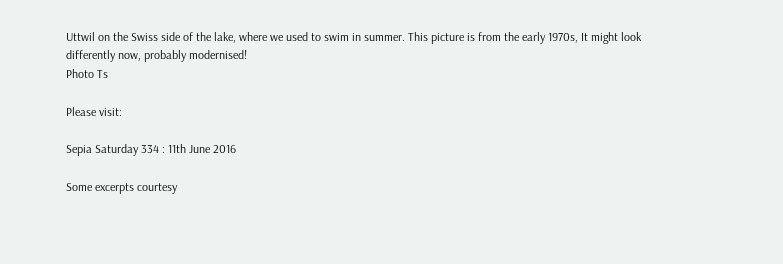Uttwil on the Swiss side of the lake, where we used to swim in summer. This picture is from the early 1970s, It might look differently now, probably modernised!
Photo Ts

Please visit:

Sepia Saturday 334 : 11th June 2016

Some excerpts courtesy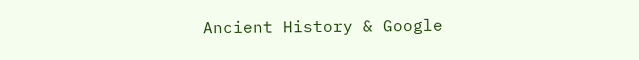Ancient History & Google